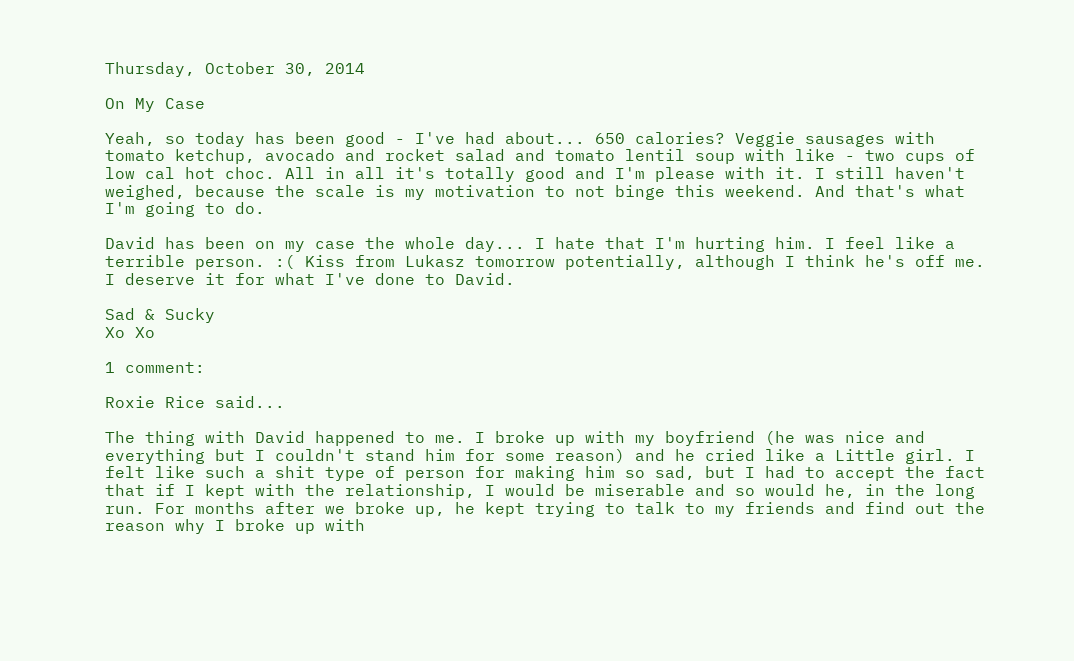Thursday, October 30, 2014

On My Case

Yeah, so today has been good - I've had about... 650 calories? Veggie sausages with tomato ketchup, avocado and rocket salad and tomato lentil soup with like - two cups of low cal hot choc. All in all it's totally good and I'm please with it. I still haven't weighed, because the scale is my motivation to not binge this weekend. And that's what I'm going to do.

David has been on my case the whole day... I hate that I'm hurting him. I feel like a terrible person. :( Kiss from Lukasz tomorrow potentially, although I think he's off me. I deserve it for what I've done to David.

Sad & Sucky
Xo Xo

1 comment:

Roxie Rice said...

The thing with David happened to me. I broke up with my boyfriend (he was nice and everything but I couldn't stand him for some reason) and he cried like a Little girl. I felt like such a shit type of person for making him so sad, but I had to accept the fact that if I kept with the relationship, I would be miserable and so would he, in the long run. For months after we broke up, he kept trying to talk to my friends and find out the reason why I broke up with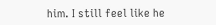him. I still feel like he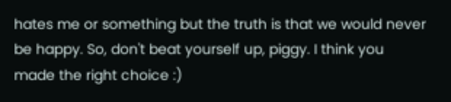hates me or something but the truth is that we would never be happy. So, don't beat yourself up, piggy. I think you made the right choice :)